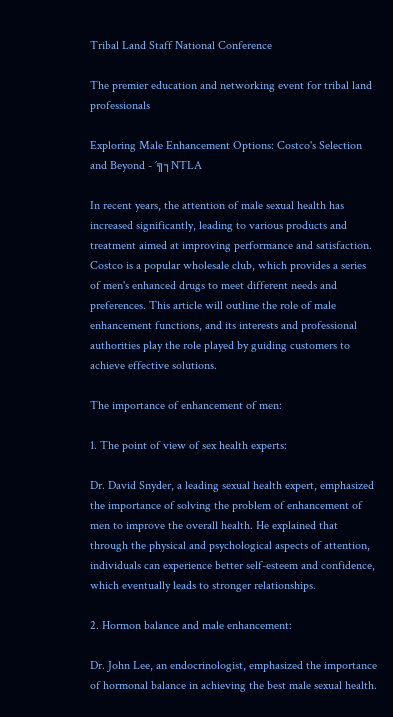Tribal Land Staff National Conference

The premier education and networking event for tribal land professionals

Exploring Male Enhancement Options: Costco's Selection and Beyond - ´╗┐NTLA

In recent years, the attention of male sexual health has increased significantly, leading to various products and treatment aimed at improving performance and satisfaction. Costco is a popular wholesale club, which provides a series of men's enhanced drugs to meet different needs and preferences. This article will outline the role of male enhancement functions, and its interests and professional authorities play the role played by guiding customers to achieve effective solutions.

The importance of enhancement of men:

1. The point of view of sex health experts:

Dr. David Snyder, a leading sexual health expert, emphasized the importance of solving the problem of enhancement of men to improve the overall health. He explained that through the physical and psychological aspects of attention, individuals can experience better self-esteem and confidence, which eventually leads to stronger relationships.

2. Hormon balance and male enhancement:

Dr. John Lee, an endocrinologist, emphasized the importance of hormonal balance in achieving the best male sexual health.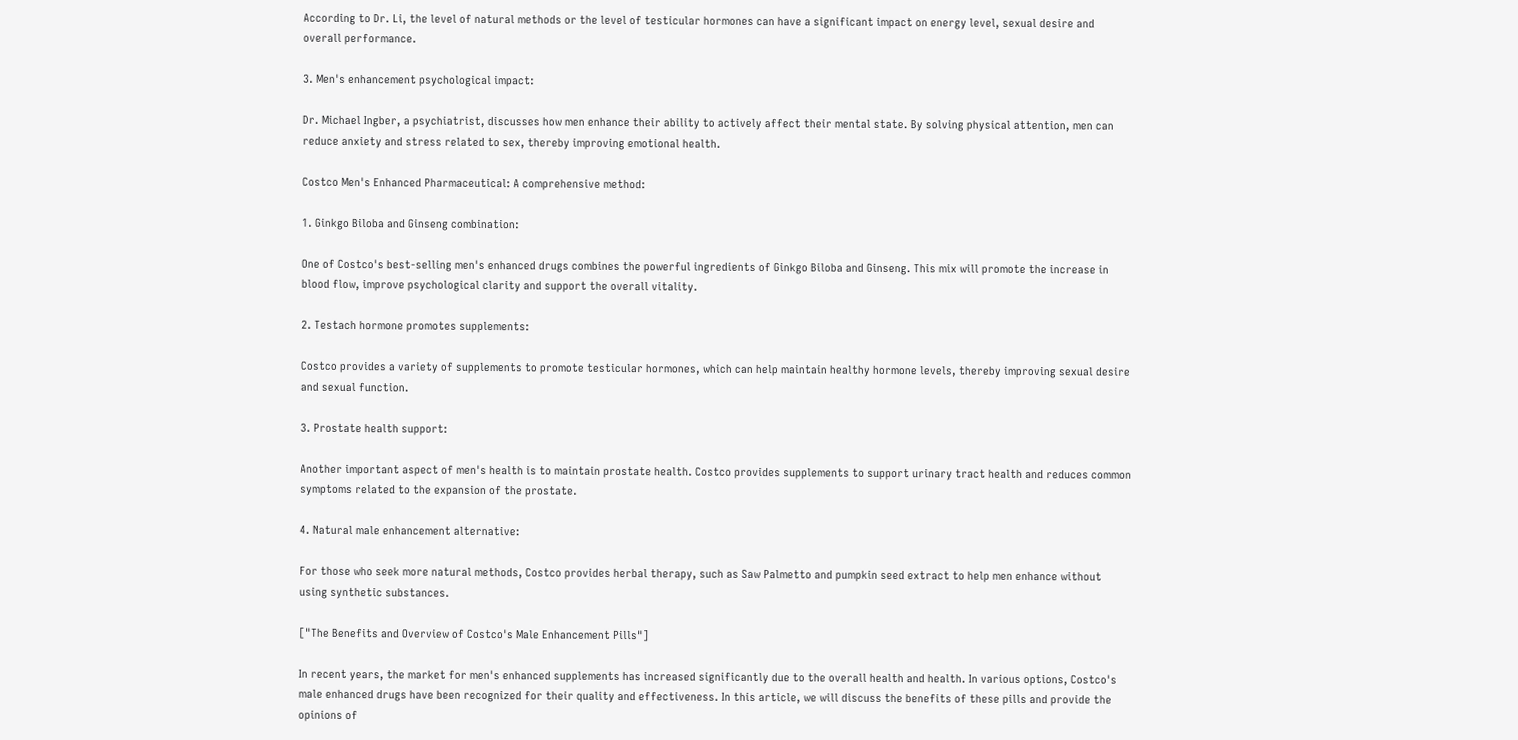According to Dr. Li, the level of natural methods or the level of testicular hormones can have a significant impact on energy level, sexual desire and overall performance.

3. Men's enhancement psychological impact:

Dr. Michael Ingber, a psychiatrist, discusses how men enhance their ability to actively affect their mental state. By solving physical attention, men can reduce anxiety and stress related to sex, thereby improving emotional health.

Costco Men's Enhanced Pharmaceutical: A comprehensive method:

1. Ginkgo Biloba and Ginseng combination:

One of Costco's best-selling men's enhanced drugs combines the powerful ingredients of Ginkgo Biloba and Ginseng. This mix will promote the increase in blood flow, improve psychological clarity and support the overall vitality.

2. Testach hormone promotes supplements:

Costco provides a variety of supplements to promote testicular hormones, which can help maintain healthy hormone levels, thereby improving sexual desire and sexual function.

3. Prostate health support:

Another important aspect of men's health is to maintain prostate health. Costco provides supplements to support urinary tract health and reduces common symptoms related to the expansion of the prostate.

4. Natural male enhancement alternative:

For those who seek more natural methods, Costco provides herbal therapy, such as Saw Palmetto and pumpkin seed extract to help men enhance without using synthetic substances.

["The Benefits and Overview of Costco's Male Enhancement Pills"]

In recent years, the market for men's enhanced supplements has increased significantly due to the overall health and health. In various options, Costco's male enhanced drugs have been recognized for their quality and effectiveness. In this article, we will discuss the benefits of these pills and provide the opinions of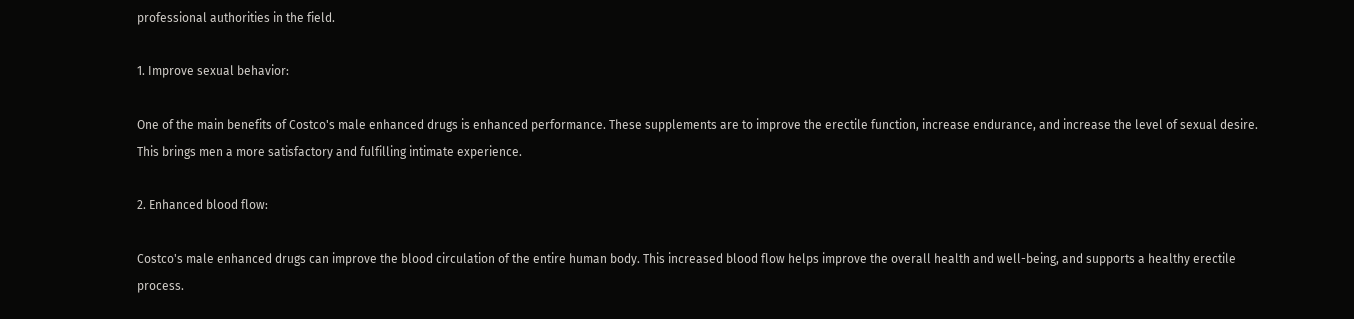professional authorities in the field.

1. Improve sexual behavior:

One of the main benefits of Costco's male enhanced drugs is enhanced performance. These supplements are to improve the erectile function, increase endurance, and increase the level of sexual desire. This brings men a more satisfactory and fulfilling intimate experience.

2. Enhanced blood flow:

Costco's male enhanced drugs can improve the blood circulation of the entire human body. This increased blood flow helps improve the overall health and well-being, and supports a healthy erectile process.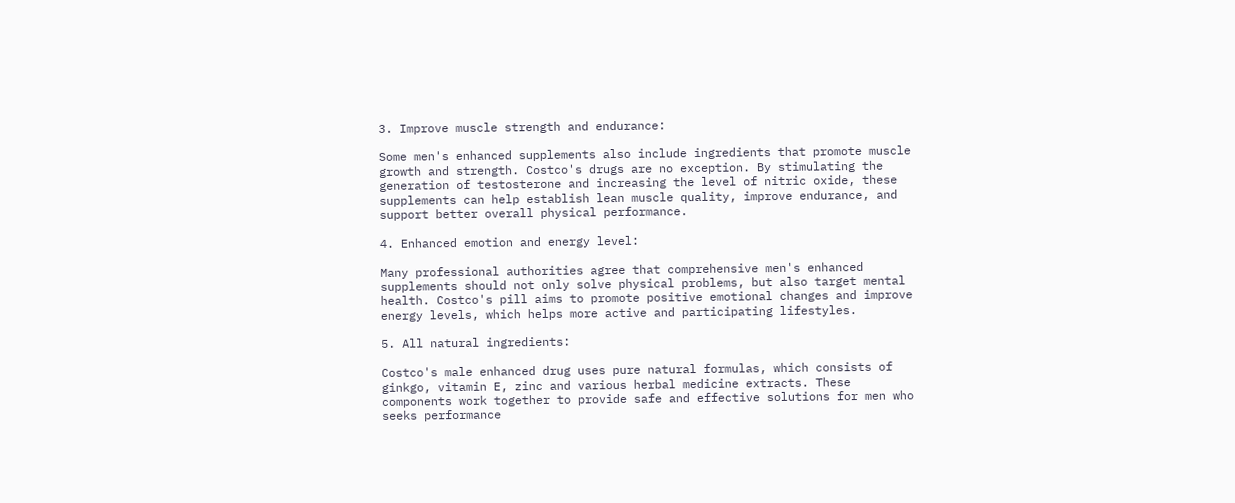3. Improve muscle strength and endurance:

Some men's enhanced supplements also include ingredients that promote muscle growth and strength. Costco's drugs are no exception. By stimulating the generation of testosterone and increasing the level of nitric oxide, these supplements can help establish lean muscle quality, improve endurance, and support better overall physical performance.

4. Enhanced emotion and energy level:

Many professional authorities agree that comprehensive men's enhanced supplements should not only solve physical problems, but also target mental health. Costco's pill aims to promote positive emotional changes and improve energy levels, which helps more active and participating lifestyles.

5. All natural ingredients:

Costco's male enhanced drug uses pure natural formulas, which consists of ginkgo, vitamin E, zinc and various herbal medicine extracts. These components work together to provide safe and effective solutions for men who seeks performance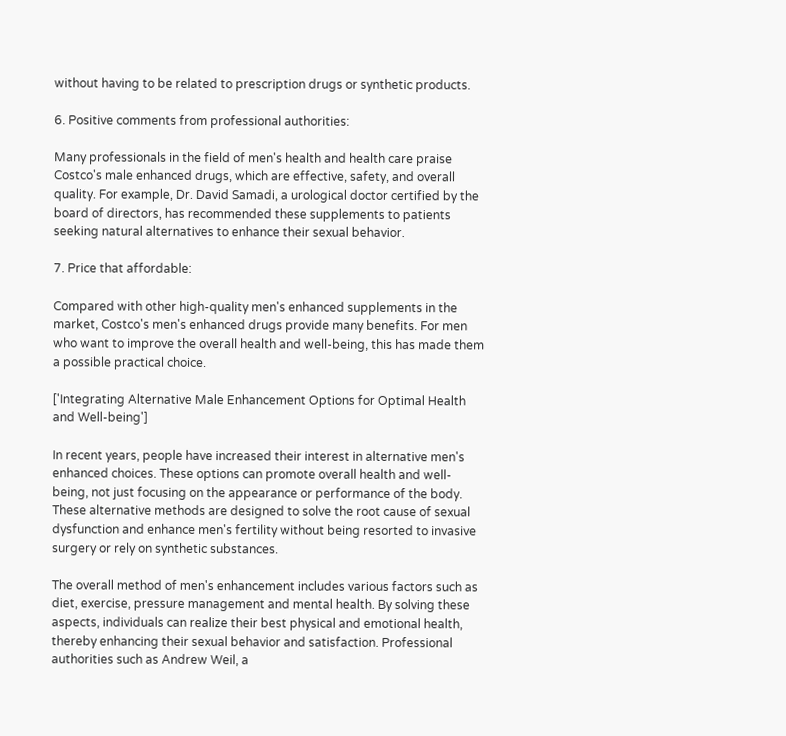without having to be related to prescription drugs or synthetic products.

6. Positive comments from professional authorities:

Many professionals in the field of men's health and health care praise Costco's male enhanced drugs, which are effective, safety, and overall quality. For example, Dr. David Samadi, a urological doctor certified by the board of directors, has recommended these supplements to patients seeking natural alternatives to enhance their sexual behavior.

7. Price that affordable:

Compared with other high-quality men's enhanced supplements in the market, Costco's men's enhanced drugs provide many benefits. For men who want to improve the overall health and well-being, this has made them a possible practical choice.

['Integrating Alternative Male Enhancement Options for Optimal Health and Well-being']

In recent years, people have increased their interest in alternative men's enhanced choices. These options can promote overall health and well-being, not just focusing on the appearance or performance of the body. These alternative methods are designed to solve the root cause of sexual dysfunction and enhance men's fertility without being resorted to invasive surgery or rely on synthetic substances.

The overall method of men's enhancement includes various factors such as diet, exercise, pressure management and mental health. By solving these aspects, individuals can realize their best physical and emotional health, thereby enhancing their sexual behavior and satisfaction. Professional authorities such as Andrew Weil, a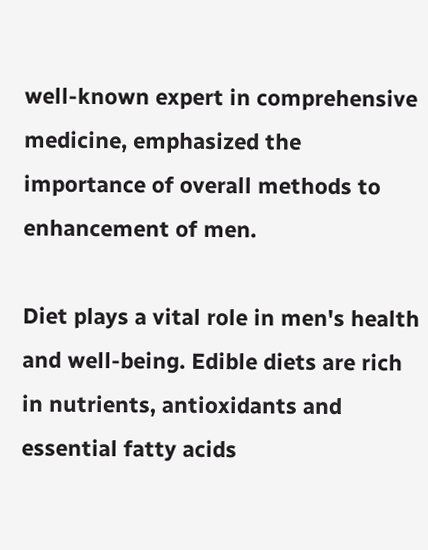well-known expert in comprehensive medicine, emphasized the importance of overall methods to enhancement of men.

Diet plays a vital role in men's health and well-being. Edible diets are rich in nutrients, antioxidants and essential fatty acids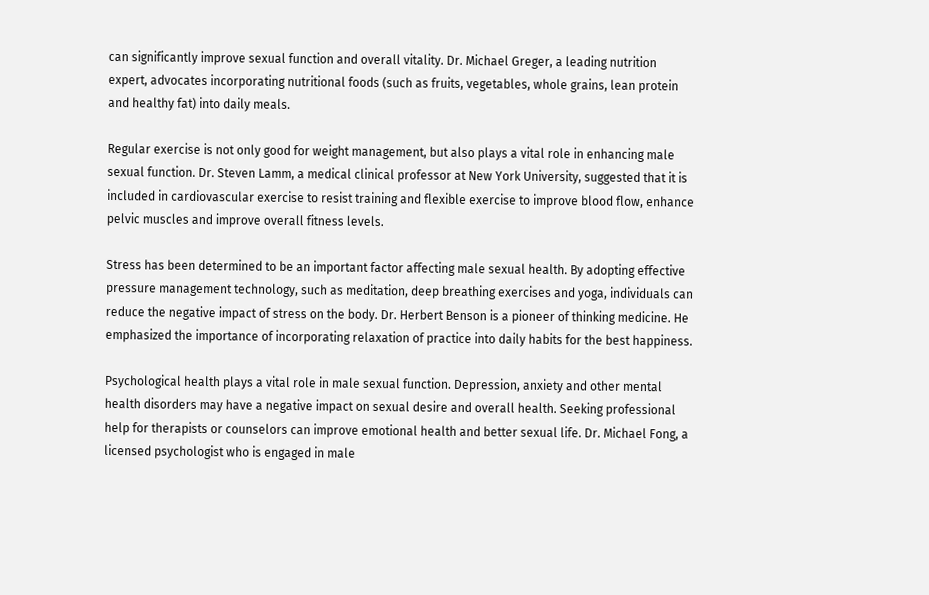can significantly improve sexual function and overall vitality. Dr. Michael Greger, a leading nutrition expert, advocates incorporating nutritional foods (such as fruits, vegetables, whole grains, lean protein and healthy fat) into daily meals.

Regular exercise is not only good for weight management, but also plays a vital role in enhancing male sexual function. Dr. Steven Lamm, a medical clinical professor at New York University, suggested that it is included in cardiovascular exercise to resist training and flexible exercise to improve blood flow, enhance pelvic muscles and improve overall fitness levels.

Stress has been determined to be an important factor affecting male sexual health. By adopting effective pressure management technology, such as meditation, deep breathing exercises and yoga, individuals can reduce the negative impact of stress on the body. Dr. Herbert Benson is a pioneer of thinking medicine. He emphasized the importance of incorporating relaxation of practice into daily habits for the best happiness.

Psychological health plays a vital role in male sexual function. Depression, anxiety and other mental health disorders may have a negative impact on sexual desire and overall health. Seeking professional help for therapists or counselors can improve emotional health and better sexual life. Dr. Michael Fong, a licensed psychologist who is engaged in male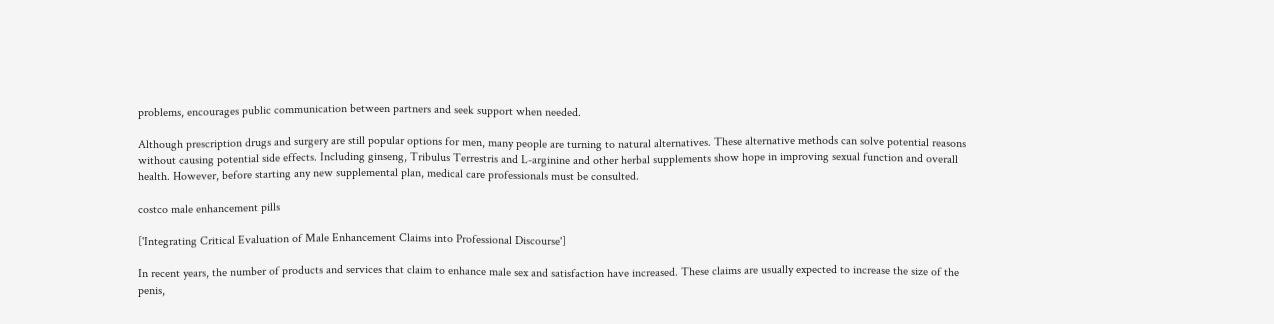problems, encourages public communication between partners and seek support when needed.

Although prescription drugs and surgery are still popular options for men, many people are turning to natural alternatives. These alternative methods can solve potential reasons without causing potential side effects. Including ginseng, Tribulus Terrestris and L-arginine and other herbal supplements show hope in improving sexual function and overall health. However, before starting any new supplemental plan, medical care professionals must be consulted.

costco male enhancement pills

['Integrating Critical Evaluation of Male Enhancement Claims into Professional Discourse']

In recent years, the number of products and services that claim to enhance male sex and satisfaction have increased. These claims are usually expected to increase the size of the penis,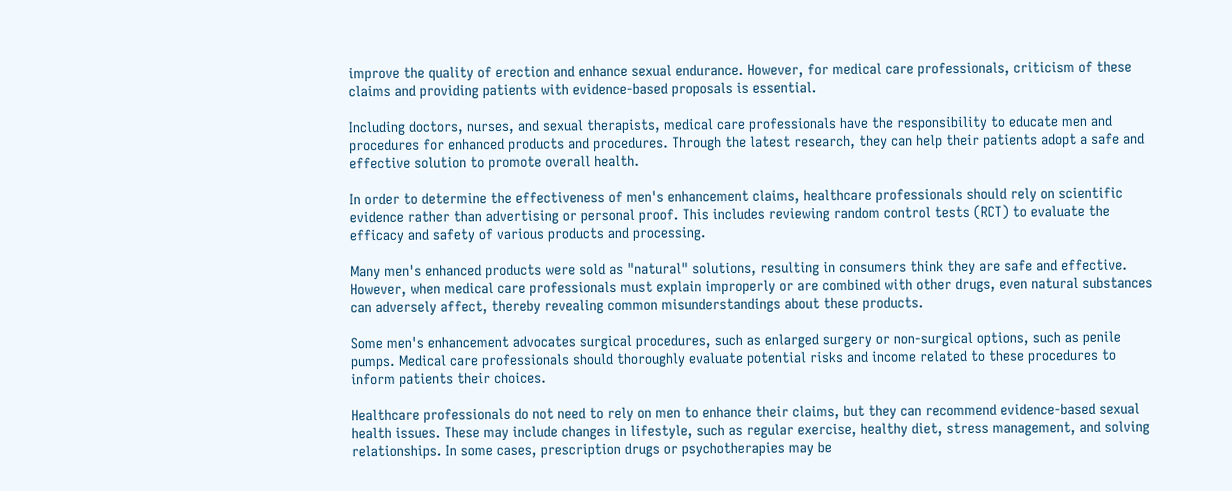improve the quality of erection and enhance sexual endurance. However, for medical care professionals, criticism of these claims and providing patients with evidence-based proposals is essential.

Including doctors, nurses, and sexual therapists, medical care professionals have the responsibility to educate men and procedures for enhanced products and procedures. Through the latest research, they can help their patients adopt a safe and effective solution to promote overall health.

In order to determine the effectiveness of men's enhancement claims, healthcare professionals should rely on scientific evidence rather than advertising or personal proof. This includes reviewing random control tests (RCT) to evaluate the efficacy and safety of various products and processing.

Many men's enhanced products were sold as "natural" solutions, resulting in consumers think they are safe and effective. However, when medical care professionals must explain improperly or are combined with other drugs, even natural substances can adversely affect, thereby revealing common misunderstandings about these products.

Some men's enhancement advocates surgical procedures, such as enlarged surgery or non-surgical options, such as penile pumps. Medical care professionals should thoroughly evaluate potential risks and income related to these procedures to inform patients their choices.

Healthcare professionals do not need to rely on men to enhance their claims, but they can recommend evidence-based sexual health issues. These may include changes in lifestyle, such as regular exercise, healthy diet, stress management, and solving relationships. In some cases, prescription drugs or psychotherapies may be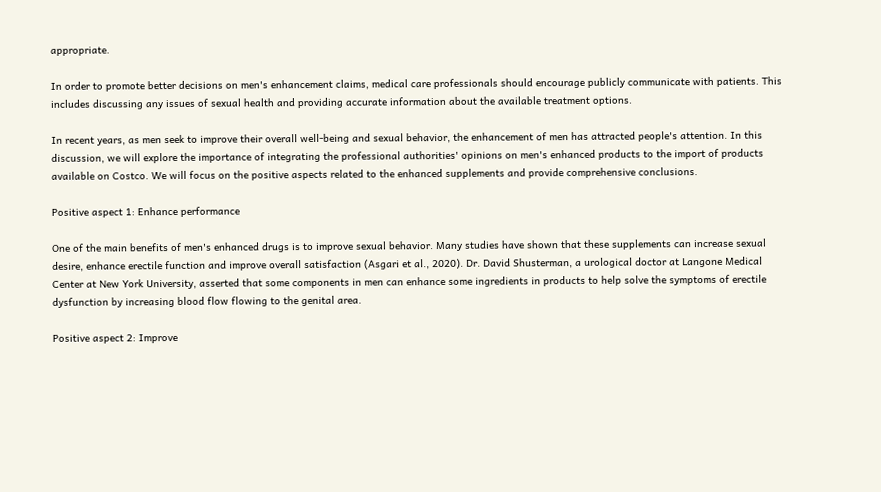appropriate.

In order to promote better decisions on men's enhancement claims, medical care professionals should encourage publicly communicate with patients. This includes discussing any issues of sexual health and providing accurate information about the available treatment options.

In recent years, as men seek to improve their overall well-being and sexual behavior, the enhancement of men has attracted people's attention. In this discussion, we will explore the importance of integrating the professional authorities' opinions on men's enhanced products to the import of products available on Costco. We will focus on the positive aspects related to the enhanced supplements and provide comprehensive conclusions.

Positive aspect 1: Enhance performance

One of the main benefits of men's enhanced drugs is to improve sexual behavior. Many studies have shown that these supplements can increase sexual desire, enhance erectile function and improve overall satisfaction (Asgari et al., 2020). Dr. David Shusterman, a urological doctor at Langone Medical Center at New York University, asserted that some components in men can enhance some ingredients in products to help solve the symptoms of erectile dysfunction by increasing blood flow flowing to the genital area.

Positive aspect 2: Improve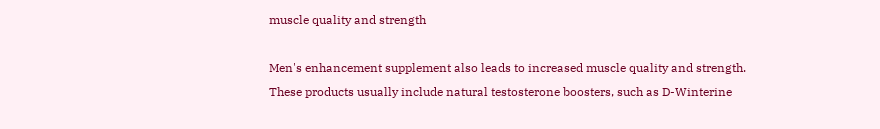muscle quality and strength

Men's enhancement supplement also leads to increased muscle quality and strength. These products usually include natural testosterone boosters, such as D-Winterine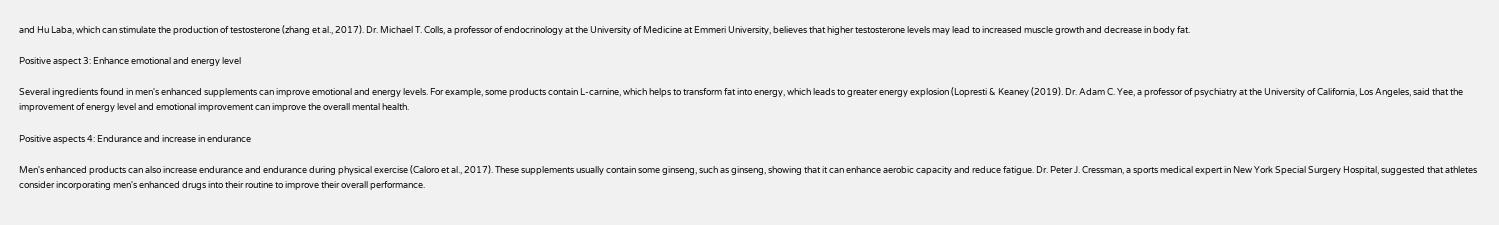and Hu Laba, which can stimulate the production of testosterone (zhang et al., 2017). Dr. Michael T. Colls, a professor of endocrinology at the University of Medicine at Emmeri University, believes that higher testosterone levels may lead to increased muscle growth and decrease in body fat.

Positive aspect 3: Enhance emotional and energy level

Several ingredients found in men's enhanced supplements can improve emotional and energy levels. For example, some products contain L-carnine, which helps to transform fat into energy, which leads to greater energy explosion (Lopresti & Keaney (2019). Dr. Adam C. Yee, a professor of psychiatry at the University of California, Los Angeles, said that the improvement of energy level and emotional improvement can improve the overall mental health.

Positive aspects 4: Endurance and increase in endurance

Men's enhanced products can also increase endurance and endurance during physical exercise (Caloro et al., 2017). These supplements usually contain some ginseng, such as ginseng, showing that it can enhance aerobic capacity and reduce fatigue. Dr. Peter J. Cressman, a sports medical expert in New York Special Surgery Hospital, suggested that athletes consider incorporating men's enhanced drugs into their routine to improve their overall performance.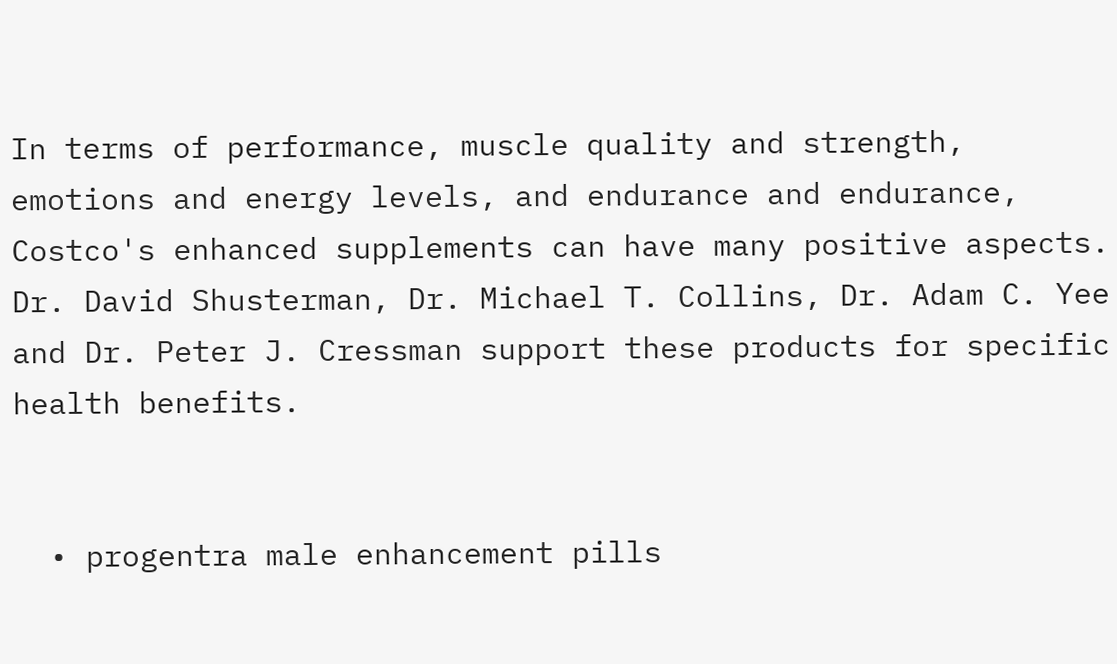In terms of performance, muscle quality and strength, emotions and energy levels, and endurance and endurance, Costco's enhanced supplements can have many positive aspects. Dr. David Shusterman, Dr. Michael T. Collins, Dr. Adam C. Yee and Dr. Peter J. Cressman support these products for specific health benefits.


  • progentra male enhancement pills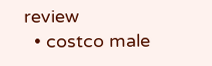review
  • costco male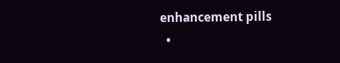enhancement pills
  •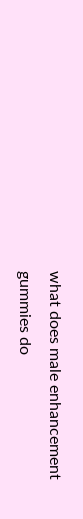what does male enhancement gummies do